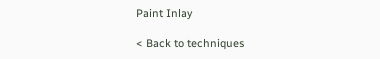Paint Inlay

< Back to techniques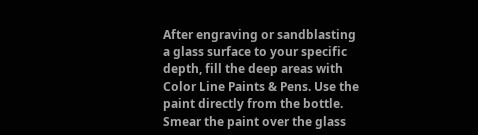After engraving or sandblasting a glass surface to your specific depth, fill the deep areas with Color Line Paints & Pens. Use the paint directly from the bottle. Smear the paint over the glass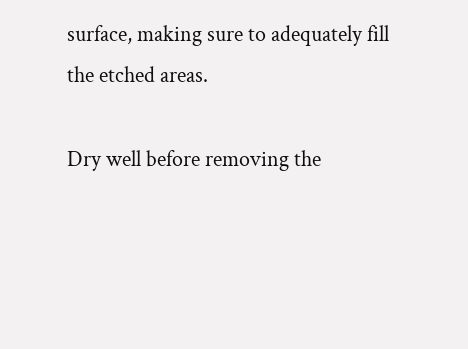surface, making sure to adequately fill the etched areas.

Dry well before removing the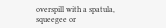overspill with a spatula, squeegee or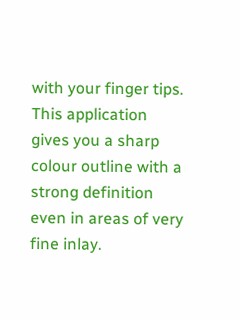with your finger tips. This application gives you a sharp colour outline with a strong definition even in areas of very fine inlay.